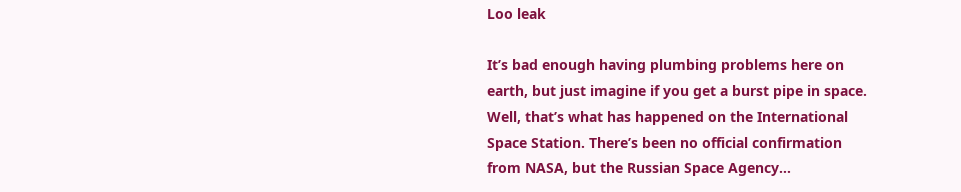Loo leak

It’s bad enough having plumbing problems here on earth, but just imagine if you get a burst pipe in space. Well, that’s what has happened on the International Space Station. There’s been no official confirmation from NASA, but the Russian Space Agency…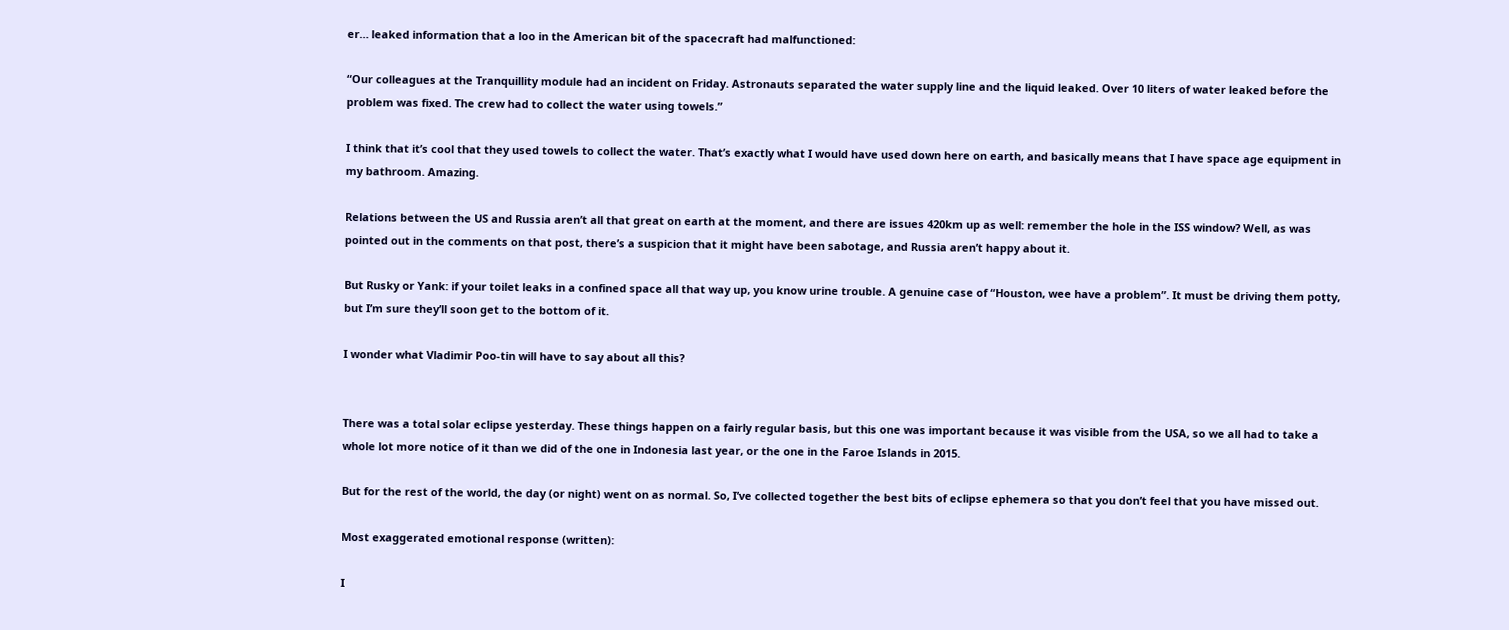er… leaked information that a loo in the American bit of the spacecraft had malfunctioned:

“Our colleagues at the Tranquillity module had an incident on Friday. Astronauts separated the water supply line and the liquid leaked. Over 10 liters of water leaked before the problem was fixed. The crew had to collect the water using towels.”

I think that it’s cool that they used towels to collect the water. That’s exactly what I would have used down here on earth, and basically means that I have space age equipment in my bathroom. Amazing.

Relations between the US and Russia aren’t all that great on earth at the moment, and there are issues 420km up as well: remember the hole in the ISS window? Well, as was pointed out in the comments on that post, there’s a suspicion that it might have been sabotage, and Russia aren’t happy about it.

But Rusky or Yank: if your toilet leaks in a confined space all that way up, you know urine trouble. A genuine case of “Houston, wee have a problem”. It must be driving them potty, but I’m sure they’ll soon get to the bottom of it.

I wonder what Vladimir Poo-tin will have to say about all this?


There was a total solar eclipse yesterday. These things happen on a fairly regular basis, but this one was important because it was visible from the USA, so we all had to take a whole lot more notice of it than we did of the one in Indonesia last year, or the one in the Faroe Islands in 2015.

But for the rest of the world, the day (or night) went on as normal. So, I’ve collected together the best bits of eclipse ephemera so that you don’t feel that you have missed out.

Most exaggerated emotional response (written):

I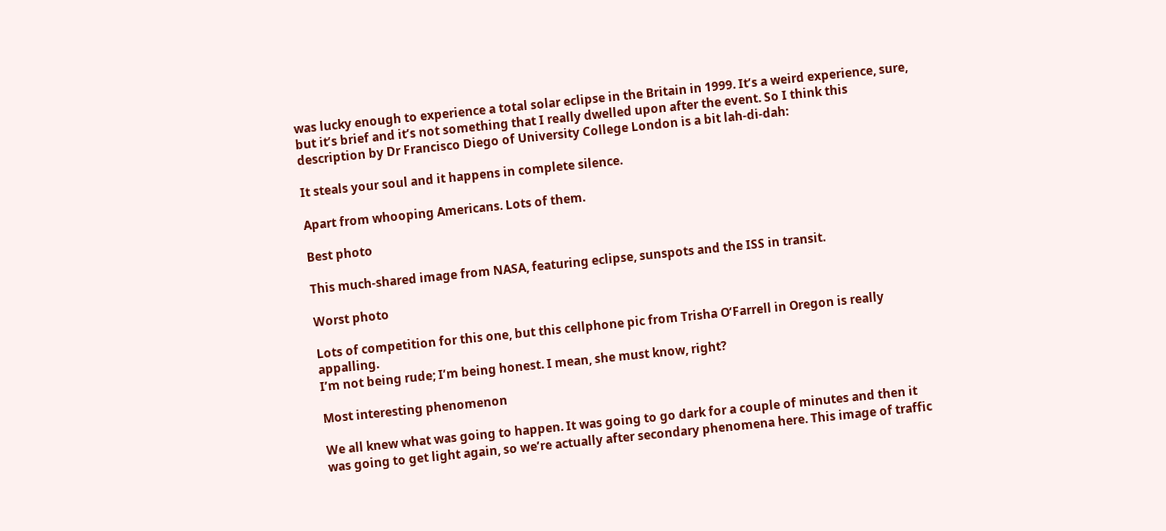was lucky enough to experience a total solar eclipse in the Britain in 1999. It’s a weird experience, sure, but it’s brief and it’s not something that I really dwelled upon after the event. So I think this description by Dr Francisco Diego of University College London is a bit lah-di-dah:

It steals your soul and it happens in complete silence.

Apart from whooping Americans. Lots of them.

Best photo

This much-shared image from NASA, featuring eclipse, sunspots and the ISS in transit.

Worst photo

Lots of competition for this one, but this cellphone pic from Trisha O’Farrell in Oregon is really appalling.
I’m not being rude; I’m being honest. I mean, she must know, right?

Most interesting phenomenon

We all knew what was going to happen. It was going to go dark for a couple of minutes and then it was going to get light again, so we’re actually after secondary phenomena here. This image of traffic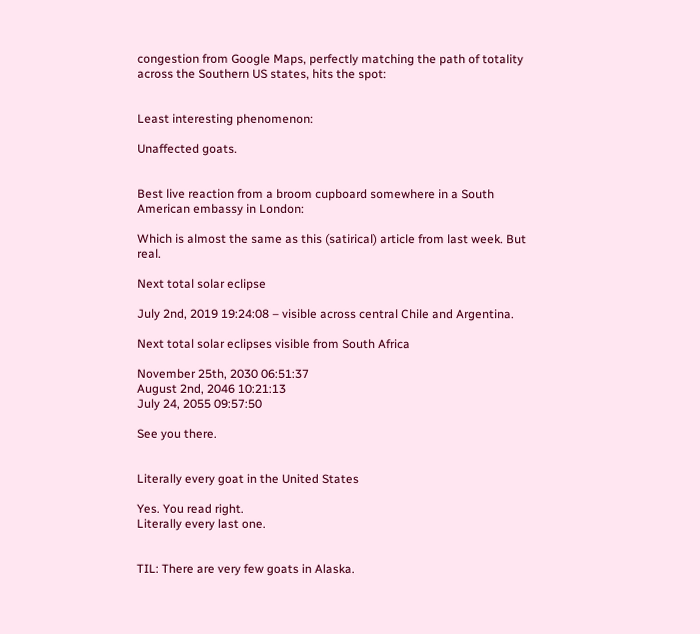congestion from Google Maps, perfectly matching the path of totality across the Southern US states, hits the spot:


Least interesting phenomenon:

Unaffected goats.


Best live reaction from a broom cupboard somewhere in a South American embassy in London:

Which is almost the same as this (satirical) article from last week. But real.

Next total solar eclipse

July 2nd, 2019 19:24:08 – visible across central Chile and Argentina.

Next total solar eclipses visible from South Africa

November 25th, 2030 06:51:37
August 2nd, 2046 10:21:13
July 24, 2055 09:57:50

See you there.


Literally every goat in the United States

Yes. You read right.
Literally every last one.


TIL: There are very few goats in Alaska.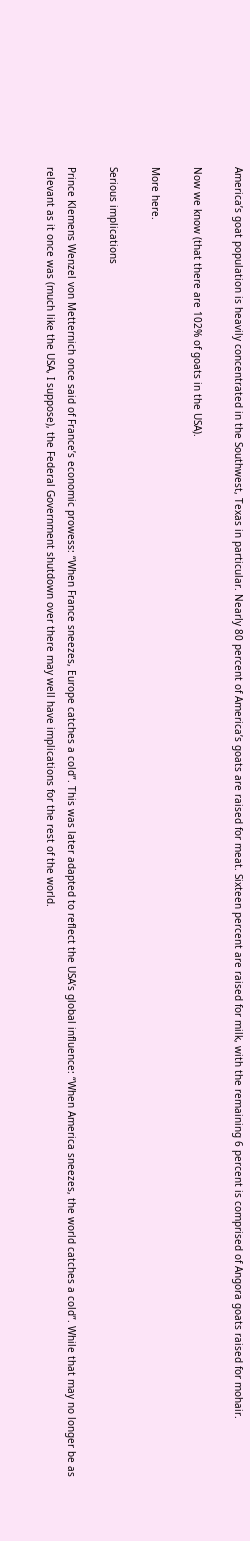America’s goat population is heavily concentrated in the Southwest, Texas in particular. Nearly 80 percent of America’s goats are raised for meat. Sixteen percent are raised for milk, with the remaining 6 percent is comprised of Angora goats raised for mohair.

Now we know (that there are 102% of goats in the USA).

More here.

Serious implications

Prince Klemens Wenzel von Metternich once said of France’s economic prowess: “When France sneezes, Europe catches a cold”. This was later adapted to reflect the USA’s global influence: “When America sneezes, the world catches a cold”. While that may no longer be as relevant as it once was (much like the USA, I suppose), the Federal Government shutdown over there may well have implications for the rest of the world.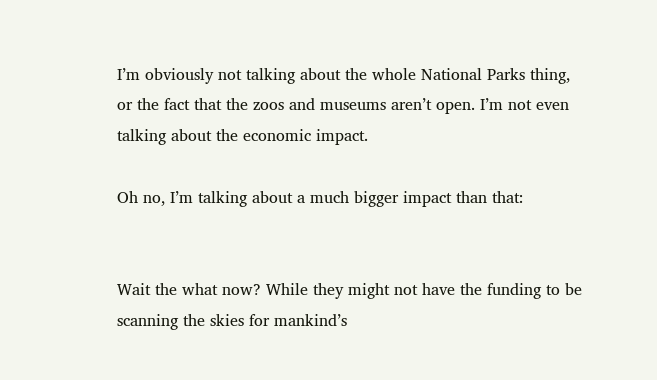I’m obviously not talking about the whole National Parks thing, or the fact that the zoos and museums aren’t open. I’m not even talking about the economic impact.

Oh no, I’m talking about a much bigger impact than that:


Wait the what now? While they might not have the funding to be scanning the skies for mankind’s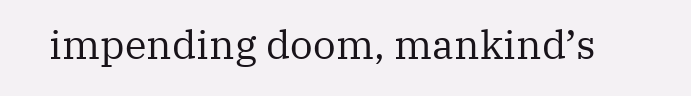impending doom, mankind’s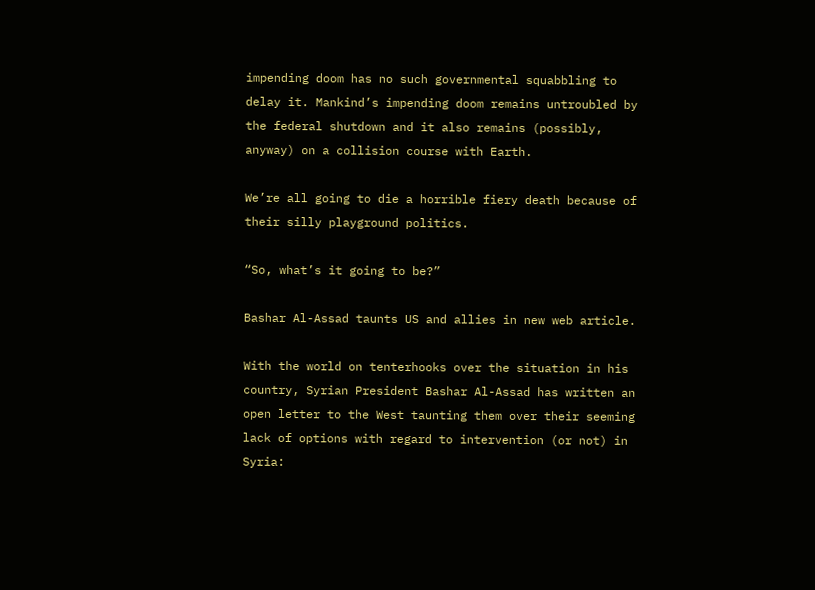impending doom has no such governmental squabbling to delay it. Mankind’s impending doom remains untroubled by the federal shutdown and it also remains (possibly, anyway) on a collision course with Earth.

We’re all going to die a horrible fiery death because of their silly playground politics.

“So, what’s it going to be?”

Bashar Al-Assad taunts US and allies in new web article.

With the world on tenterhooks over the situation in his country, Syrian President Bashar Al-Assad has written an open letter to the West taunting them over their seeming lack of options with regard to intervention (or not) in Syria: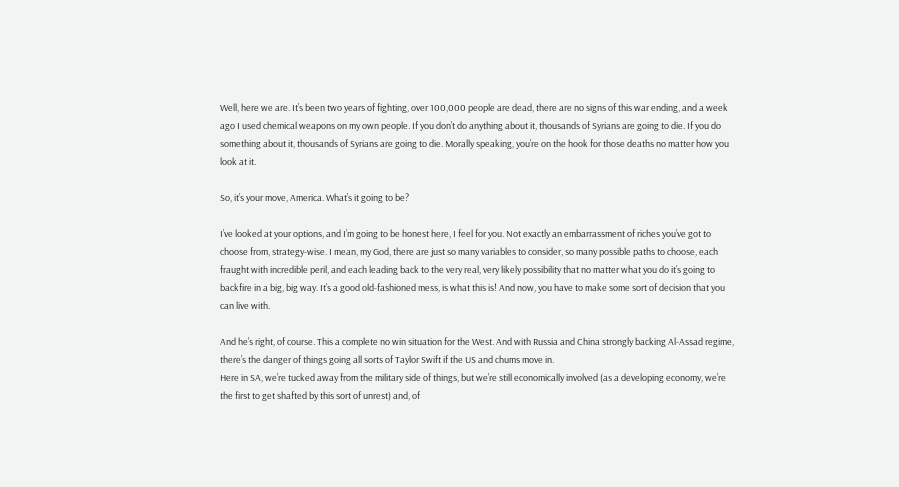Well, here we are. It’s been two years of fighting, over 100,000 people are dead, there are no signs of this war ending, and a week ago I used chemical weapons on my own people. If you don’t do anything about it, thousands of Syrians are going to die. If you do something about it, thousands of Syrians are going to die. Morally speaking, you’re on the hook for those deaths no matter how you look at it.

So, it’s your move, America. What’s it going to be?

I’ve looked at your options, and I’m going to be honest here, I feel for you. Not exactly an embarrassment of riches you’ve got to choose from, strategy-wise. I mean, my God, there are just so many variables to consider, so many possible paths to choose, each fraught with incredible peril, and each leading back to the very real, very likely possibility that no matter what you do it’s going to backfire in a big, big way. It’s a good old-fashioned mess, is what this is! And now, you have to make some sort of decision that you can live with.

And he’s right, of course. This a complete no win situation for the West. And with Russia and China strongly backing Al-Assad regime, there’s the danger of things going all sorts of Taylor Swift if the US and chums move in.
Here in SA, we’re tucked away from the military side of things, but we’re still economically involved (as a developing economy, we’re the first to get shafted by this sort of unrest) and, of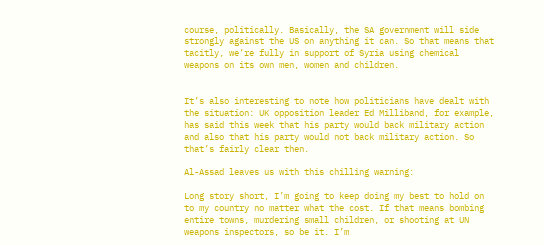course, politically. Basically, the SA government will side strongly against the US on anything it can. So that means that tacitly, we’re fully in support of Syria using chemical weapons on its own men, women and children.


It’s also interesting to note how politicians have dealt with the situation: UK opposition leader Ed Milliband, for example, has said this week that his party would back military action and also that his party would not back military action. So that’s fairly clear then.

Al-Assad leaves us with this chilling warning:

Long story short, I’m going to keep doing my best to hold on to my country no matter what the cost. If that means bombing entire towns, murdering small children, or shooting at UN weapons inspectors, so be it. I’m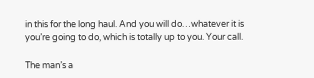in this for the long haul. And you will do…whatever it is you’re going to do, which is totally up to you. Your call.

The man’s a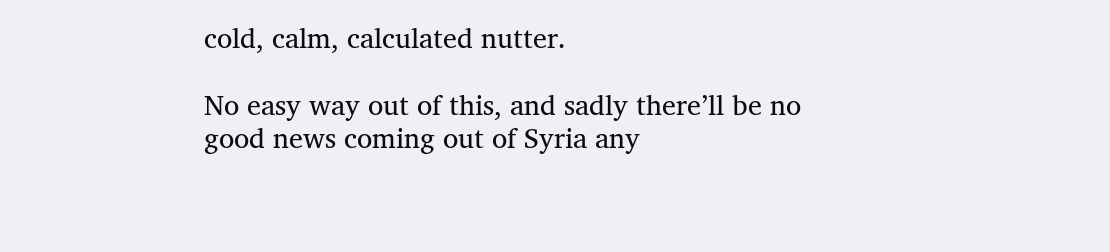cold, calm, calculated nutter.

No easy way out of this, and sadly there’ll be no good news coming out of Syria any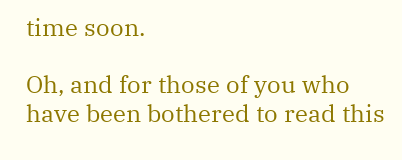time soon.

Oh, and for those of you who have been bothered to read this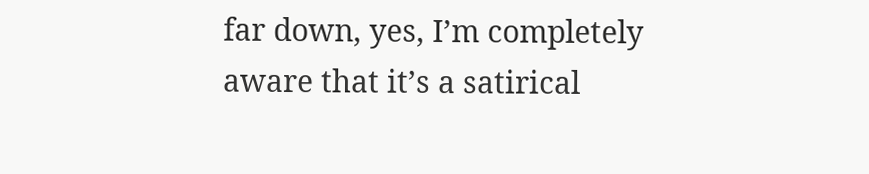far down, yes, I’m completely aware that it’s a satirical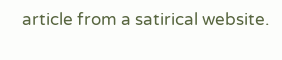article from a satirical website.